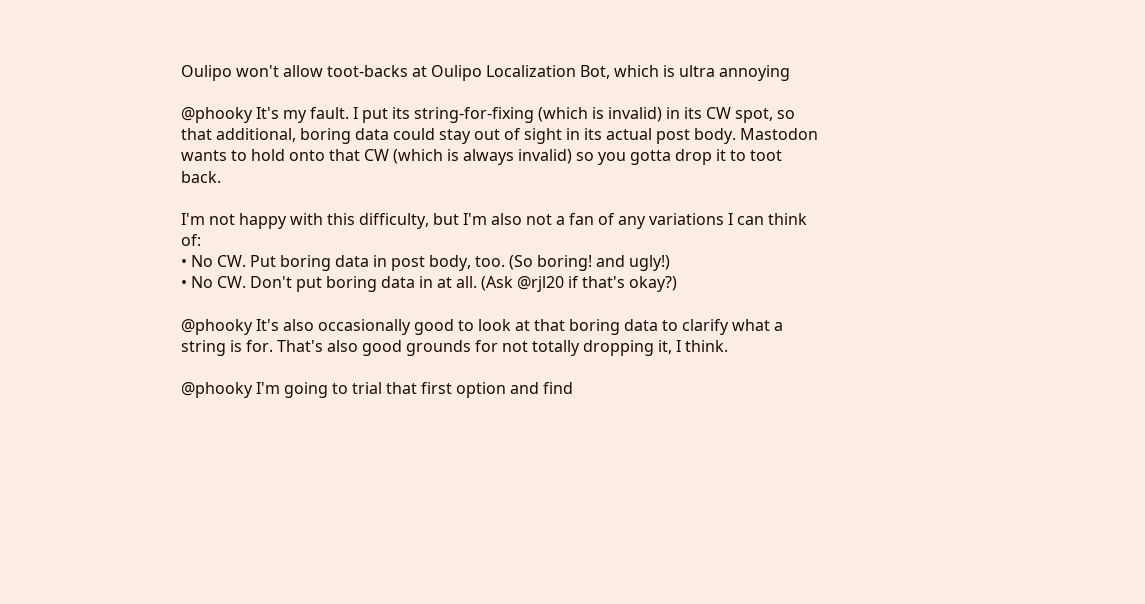Oulipo won't allow toot-backs at Oulipo Localization Bot, which is ultra annoying

@phooky It's my fault. I put its string-for-fixing (which is invalid) in its CW spot, so that additional, boring data could stay out of sight in its actual post body. Mastodon wants to hold onto that CW (which is always invalid) so you gotta drop it to toot back.

I'm not happy with this difficulty, but I'm also not a fan of any variations I can think of:
• No CW. Put boring data in post body, too. (So boring! and ugly!)
• No CW. Don't put boring data in at all. (Ask @rjl20 if that's okay?)

@phooky It's also occasionally good to look at that boring data to clarify what a string is for. That's also good grounds for not totally dropping it, I think.

@phooky I'm going to trial that first option and find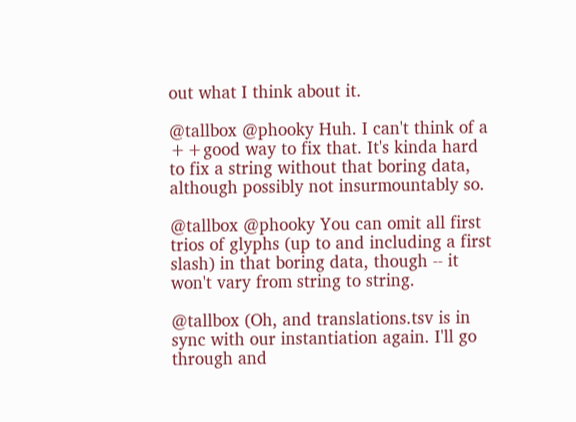out what I think about it.

@tallbox @phooky Huh. I can't think of a ++good way to fix that. It's kinda hard to fix a string without that boring data, although possibly not insurmountably so.

@tallbox @phooky You can omit all first trios of glyphs (up to and including a first slash) in that boring data, though -- it won't vary from string to string.

@tallbox (Oh, and translations.tsv is in sync with our instantiation again. I'll go through and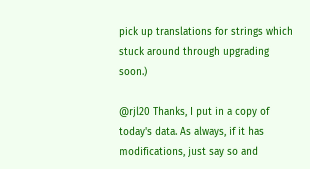pick up translations for strings which stuck around through upgrading soon.)

@rjl20 Thanks, I put in a copy of today's data. As always, if it has modifications, just say so and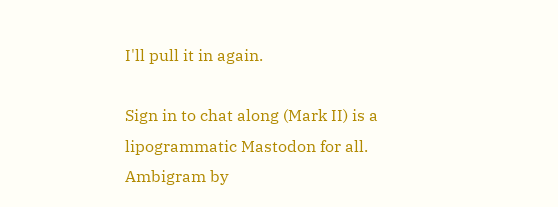I'll pull it in again.

Sign in to chat along (Mark II) is a lipogrammatic Mastodon for all.
Ambigram by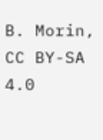B. Morin, CC BY-SA 4.0